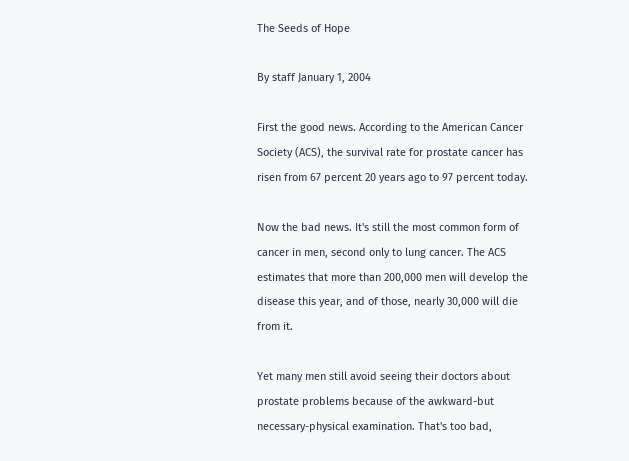The Seeds of Hope

By staff January 1, 2004

First the good news. According to the American Cancer Society (ACS), the survival rate for prostate cancer has risen from 67 percent 20 years ago to 97 percent today.

Now the bad news. It's still the most common form of cancer in men, second only to lung cancer. The ACS estimates that more than 200,000 men will develop the disease this year, and of those, nearly 30,000 will die from it.

Yet many men still avoid seeing their doctors about prostate problems because of the awkward-but necessary-physical examination. That's too bad,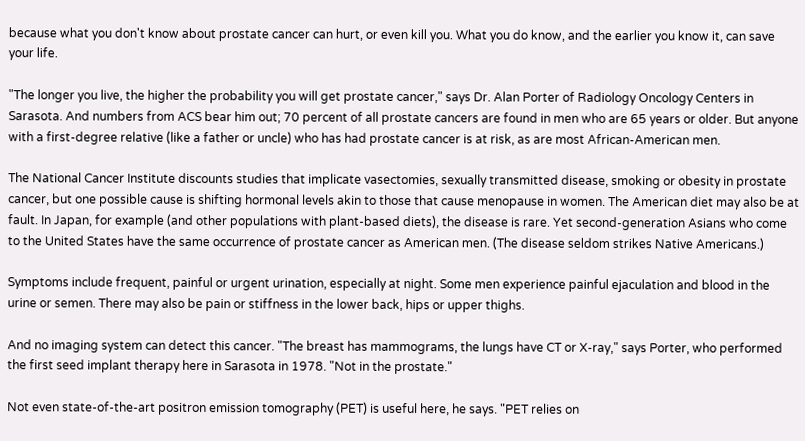because what you don't know about prostate cancer can hurt, or even kill you. What you do know, and the earlier you know it, can save your life.

"The longer you live, the higher the probability you will get prostate cancer," says Dr. Alan Porter of Radiology Oncology Centers in Sarasota. And numbers from ACS bear him out; 70 percent of all prostate cancers are found in men who are 65 years or older. But anyone with a first-degree relative (like a father or uncle) who has had prostate cancer is at risk, as are most African-American men.

The National Cancer Institute discounts studies that implicate vasectomies, sexually transmitted disease, smoking or obesity in prostate cancer, but one possible cause is shifting hormonal levels akin to those that cause menopause in women. The American diet may also be at fault. In Japan, for example (and other populations with plant-based diets), the disease is rare. Yet second-generation Asians who come to the United States have the same occurrence of prostate cancer as American men. (The disease seldom strikes Native Americans.)

Symptoms include frequent, painful or urgent urination, especially at night. Some men experience painful ejaculation and blood in the urine or semen. There may also be pain or stiffness in the lower back, hips or upper thighs.

And no imaging system can detect this cancer. "The breast has mammograms, the lungs have CT or X-ray," says Porter, who performed the first seed implant therapy here in Sarasota in 1978. "Not in the prostate."

Not even state-of-the-art positron emission tomography (PET) is useful here, he says. "PET relies on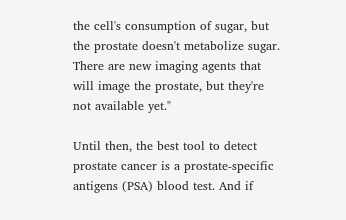the cell's consumption of sugar, but the prostate doesn't metabolize sugar. There are new imaging agents that will image the prostate, but they're not available yet."

Until then, the best tool to detect prostate cancer is a prostate-specific antigens (PSA) blood test. And if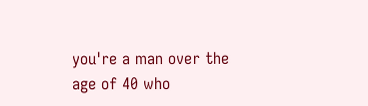you're a man over the age of 40 who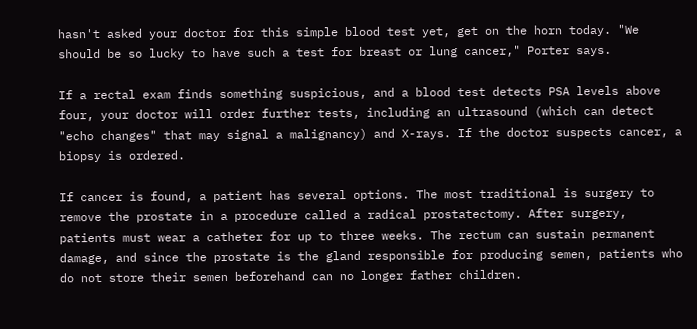hasn't asked your doctor for this simple blood test yet, get on the horn today. "We should be so lucky to have such a test for breast or lung cancer," Porter says.

If a rectal exam finds something suspicious, and a blood test detects PSA levels above four, your doctor will order further tests, including an ultrasound (which can detect "echo changes" that may signal a malignancy) and X-rays. If the doctor suspects cancer, a biopsy is ordered.

If cancer is found, a patient has several options. The most traditional is surgery to remove the prostate in a procedure called a radical prostatectomy. After surgery, patients must wear a catheter for up to three weeks. The rectum can sustain permanent damage, and since the prostate is the gland responsible for producing semen, patients who do not store their semen beforehand can no longer father children.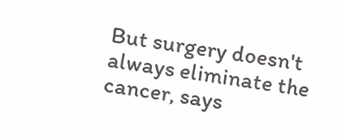But surgery doesn't always eliminate the cancer, says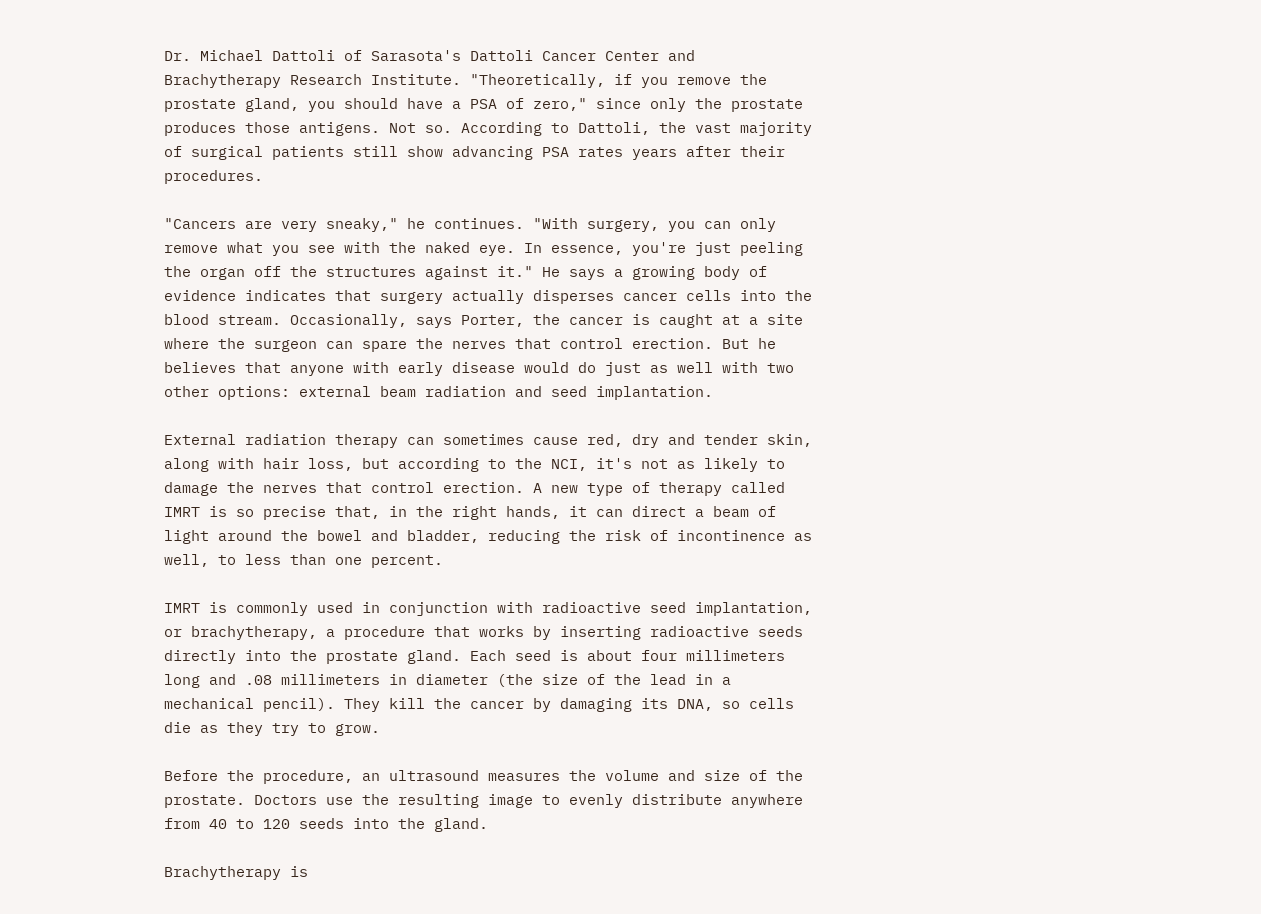Dr. Michael Dattoli of Sarasota's Dattoli Cancer Center and Brachytherapy Research Institute. "Theoretically, if you remove the prostate gland, you should have a PSA of zero," since only the prostate produces those antigens. Not so. According to Dattoli, the vast majority of surgical patients still show advancing PSA rates years after their procedures.

"Cancers are very sneaky," he continues. "With surgery, you can only remove what you see with the naked eye. In essence, you're just peeling the organ off the structures against it." He says a growing body of evidence indicates that surgery actually disperses cancer cells into the blood stream. Occasionally, says Porter, the cancer is caught at a site where the surgeon can spare the nerves that control erection. But he believes that anyone with early disease would do just as well with two other options: external beam radiation and seed implantation.

External radiation therapy can sometimes cause red, dry and tender skin, along with hair loss, but according to the NCI, it's not as likely to damage the nerves that control erection. A new type of therapy called IMRT is so precise that, in the right hands, it can direct a beam of light around the bowel and bladder, reducing the risk of incontinence as well, to less than one percent.

IMRT is commonly used in conjunction with radioactive seed implantation, or brachytherapy, a procedure that works by inserting radioactive seeds directly into the prostate gland. Each seed is about four millimeters long and .08 millimeters in diameter (the size of the lead in a mechanical pencil). They kill the cancer by damaging its DNA, so cells die as they try to grow.

Before the procedure, an ultrasound measures the volume and size of the prostate. Doctors use the resulting image to evenly distribute anywhere from 40 to 120 seeds into the gland.

Brachytherapy is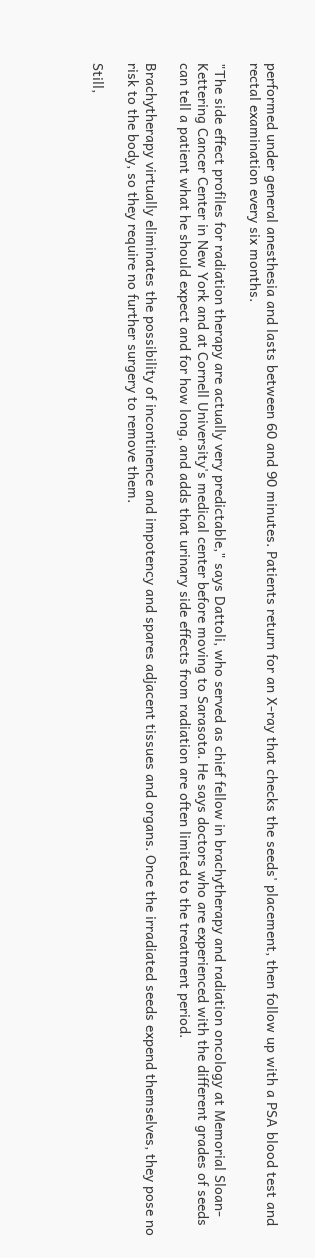performed under general anesthesia and lasts between 60 and 90 minutes. Patients return for an X-ray that checks the seeds' placement, then follow up with a PSA blood test and rectal examination every six months.

"The side effect profiles for radiation therapy are actually very predictable," says Dattoli, who served as chief fellow in brachytherapy and radiation oncology at Memorial Sloan-Kettering Cancer Center in New York and at Cornell University's medical center before moving to Sarasota. He says doctors who are experienced with the different grades of seeds can tell a patient what he should expect and for how long, and adds that urinary side effects from radiation are often limited to the treatment period.

Brachytherapy virtually eliminates the possibility of incontinence and impotency and spares adjacent tissues and organs. Once the irradiated seeds expend themselves, they pose no risk to the body, so they require no further surgery to remove them.

Still,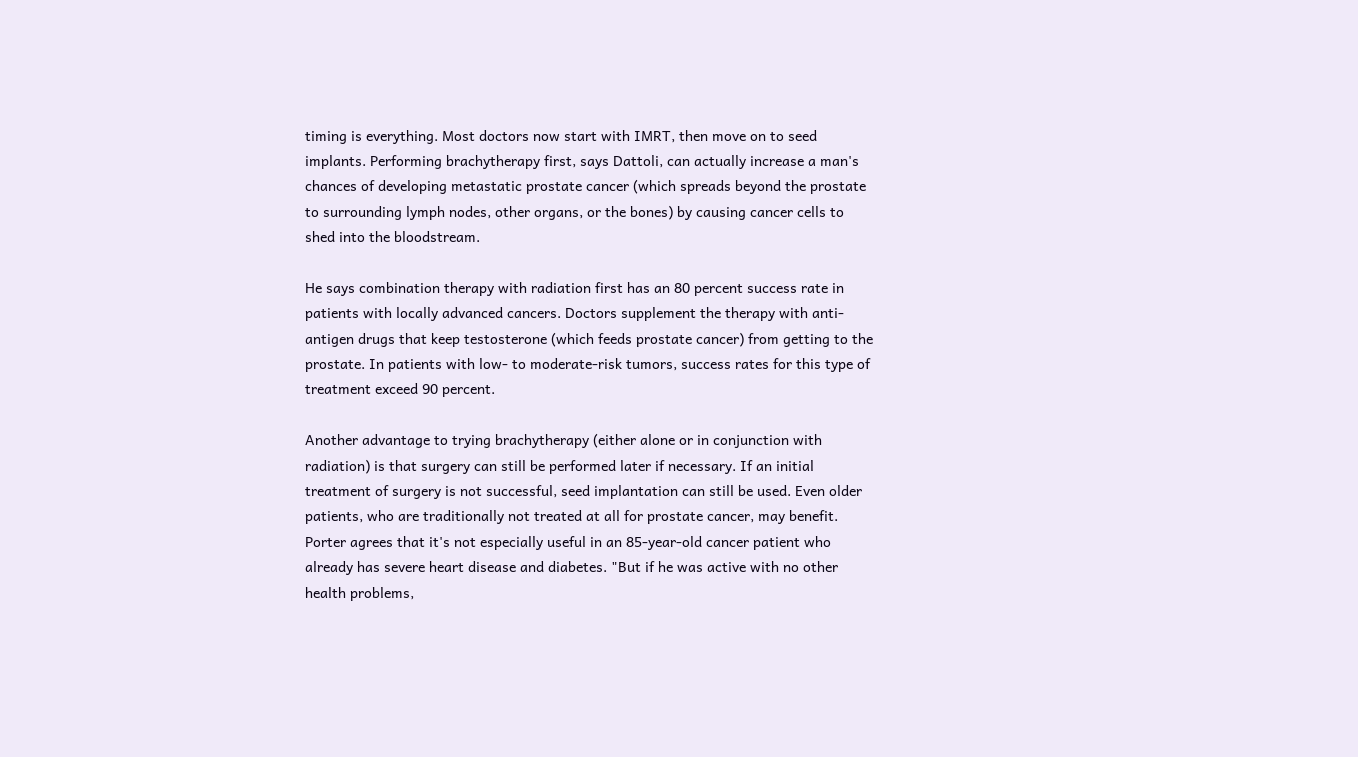timing is everything. Most doctors now start with IMRT, then move on to seed implants. Performing brachytherapy first, says Dattoli, can actually increase a man's chances of developing metastatic prostate cancer (which spreads beyond the prostate to surrounding lymph nodes, other organs, or the bones) by causing cancer cells to shed into the bloodstream.

He says combination therapy with radiation first has an 80 percent success rate in patients with locally advanced cancers. Doctors supplement the therapy with anti-antigen drugs that keep testosterone (which feeds prostate cancer) from getting to the prostate. In patients with low- to moderate-risk tumors, success rates for this type of treatment exceed 90 percent.

Another advantage to trying brachytherapy (either alone or in conjunction with radiation) is that surgery can still be performed later if necessary. If an initial treatment of surgery is not successful, seed implantation can still be used. Even older patients, who are traditionally not treated at all for prostate cancer, may benefit. Porter agrees that it's not especially useful in an 85-year-old cancer patient who already has severe heart disease and diabetes. "But if he was active with no other health problems,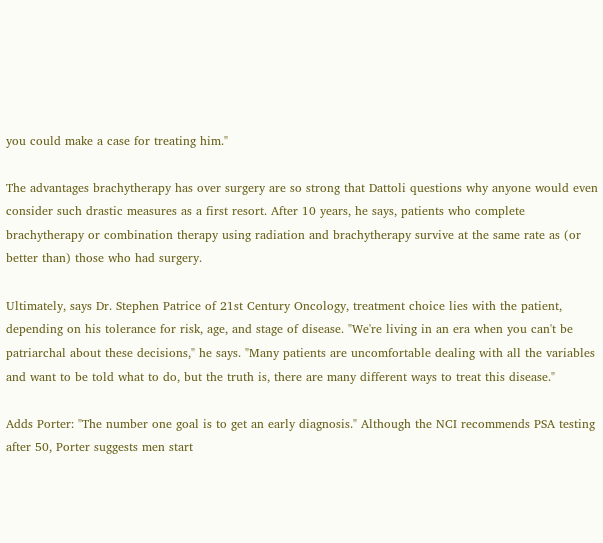you could make a case for treating him."

The advantages brachytherapy has over surgery are so strong that Dattoli questions why anyone would even consider such drastic measures as a first resort. After 10 years, he says, patients who complete brachytherapy or combination therapy using radiation and brachytherapy survive at the same rate as (or better than) those who had surgery.

Ultimately, says Dr. Stephen Patrice of 21st Century Oncology, treatment choice lies with the patient, depending on his tolerance for risk, age, and stage of disease. "We're living in an era when you can't be patriarchal about these decisions," he says. "Many patients are uncomfortable dealing with all the variables and want to be told what to do, but the truth is, there are many different ways to treat this disease."

Adds Porter: "The number one goal is to get an early diagnosis." Although the NCI recommends PSA testing after 50, Porter suggests men start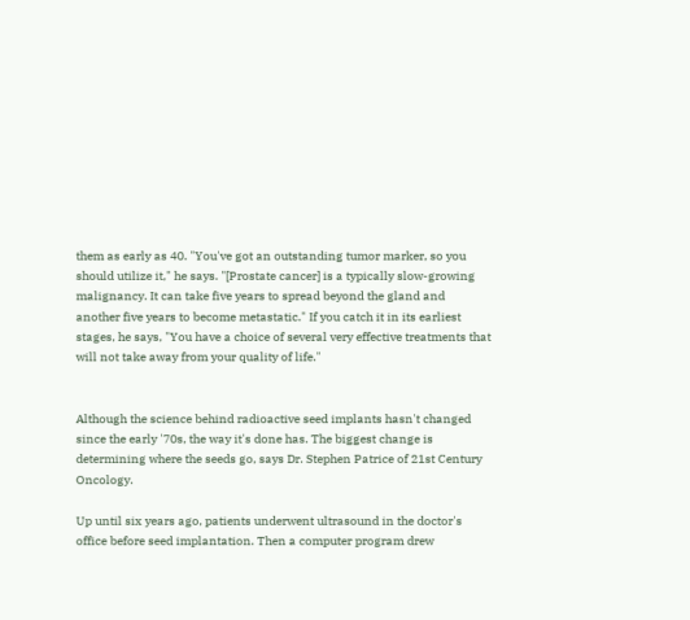them as early as 40. "You've got an outstanding tumor marker, so you should utilize it," he says. "[Prostate cancer] is a typically slow-growing malignancy. It can take five years to spread beyond the gland and another five years to become metastatic." If you catch it in its earliest stages, he says, "You have a choice of several very effective treatments that will not take away from your quality of life."


Although the science behind radioactive seed implants hasn't changed since the early '70s, the way it's done has. The biggest change is determining where the seeds go, says Dr. Stephen Patrice of 21st Century Oncology.

Up until six years ago, patients underwent ultrasound in the doctor's office before seed implantation. Then a computer program drew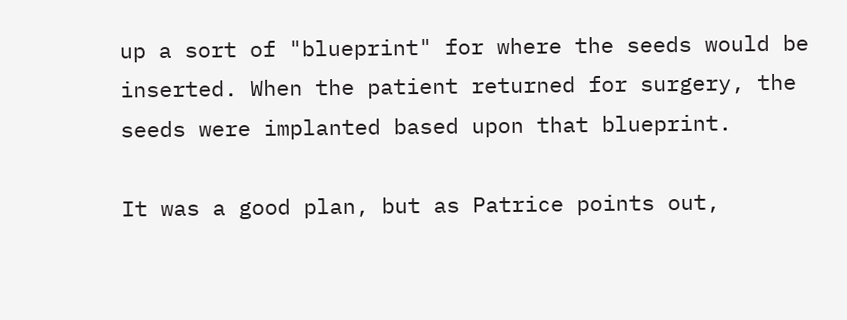up a sort of "blueprint" for where the seeds would be inserted. When the patient returned for surgery, the seeds were implanted based upon that blueprint.

It was a good plan, but as Patrice points out,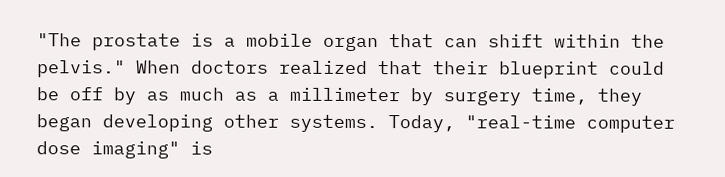"The prostate is a mobile organ that can shift within the pelvis." When doctors realized that their blueprint could be off by as much as a millimeter by surgery time, they began developing other systems. Today, "real-time computer dose imaging" is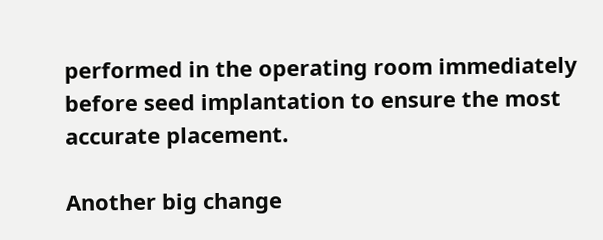performed in the operating room immediately before seed implantation to ensure the most accurate placement.

Another big change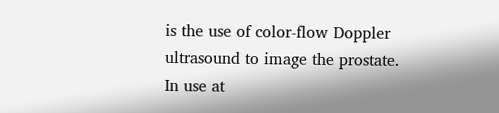is the use of color-flow Doppler ultrasound to image the prostate. In use at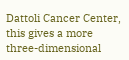Dattoli Cancer Center, this gives a more three-dimensional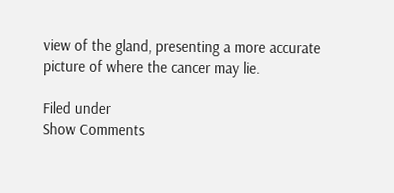view of the gland, presenting a more accurate picture of where the cancer may lie.

Filed under
Show Comments